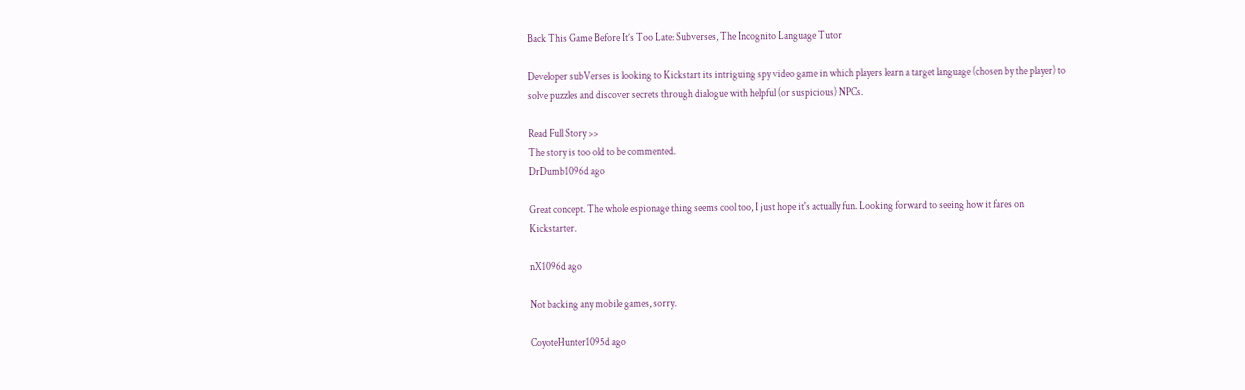Back This Game Before It’s Too Late: Subverses, The Incognito Language Tutor

Developer subVerses is looking to Kickstart its intriguing spy video game in which players learn a target language (chosen by the player) to solve puzzles and discover secrets through dialogue with helpful (or suspicious) NPCs.

Read Full Story >>
The story is too old to be commented.
DrDumb1096d ago

Great concept. The whole espionage thing seems cool too, I just hope it's actually fun. Looking forward to seeing how it fares on Kickstarter.

nX1096d ago

Not backing any mobile games, sorry.

CoyoteHunter1095d ago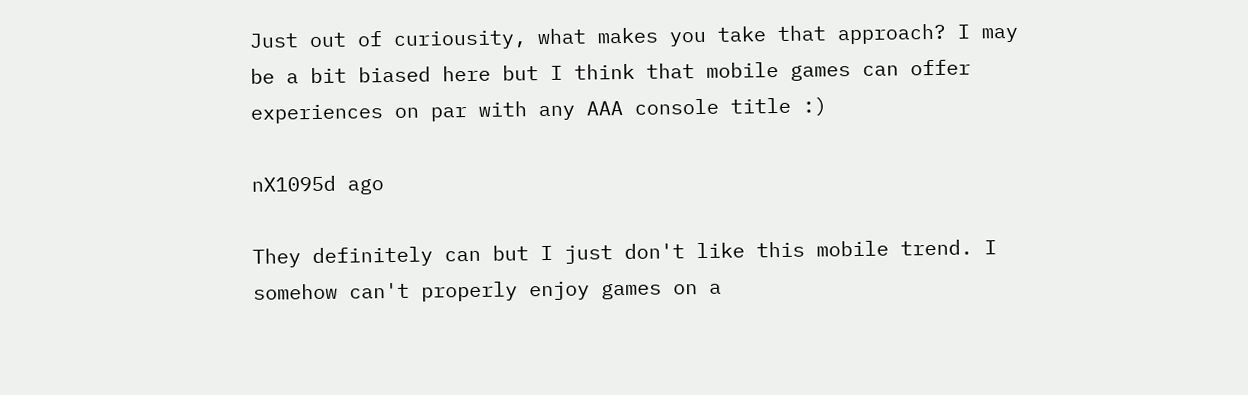Just out of curiousity, what makes you take that approach? I may be a bit biased here but I think that mobile games can offer experiences on par with any AAA console title :)

nX1095d ago

They definitely can but I just don't like this mobile trend. I somehow can't properly enjoy games on a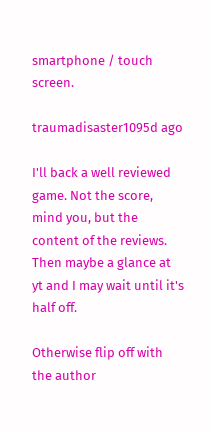smartphone / touch screen.

traumadisaster1095d ago

I'll back a well reviewed game. Not the score, mind you, but the content of the reviews. Then maybe a glance at yt and I may wait until it's half off.

Otherwise flip off with the author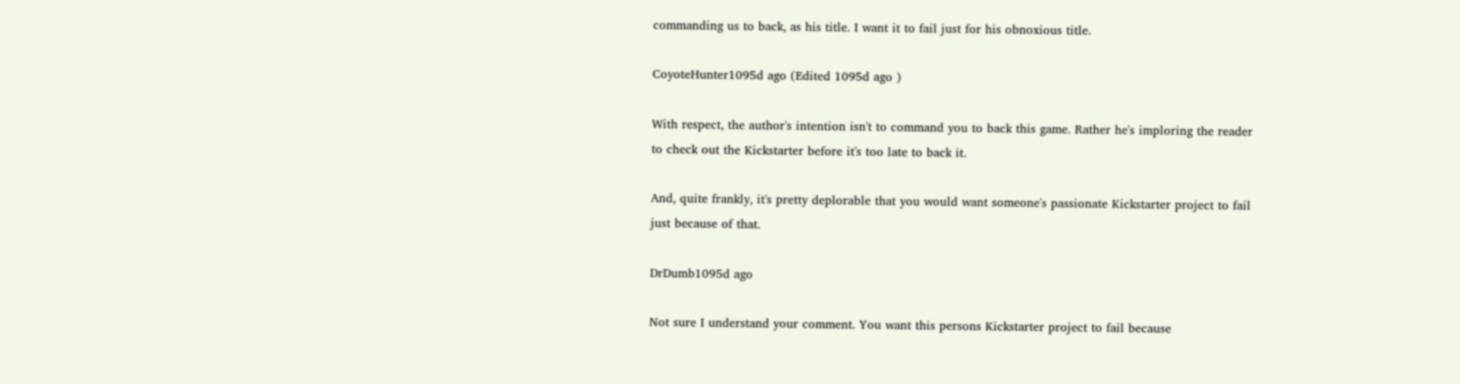commanding us to back, as his title. I want it to fail just for his obnoxious title.

CoyoteHunter1095d ago (Edited 1095d ago )

With respect, the author's intention isn't to command you to back this game. Rather he's imploring the reader to check out the Kickstarter before it's too late to back it.

And, quite frankly, it's pretty deplorable that you would want someone's passionate Kickstarter project to fail just because of that.

DrDumb1095d ago

Not sure I understand your comment. You want this persons Kickstarter project to fail because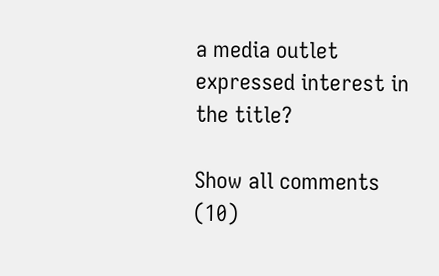a media outlet expressed interest in the title?

Show all comments (10)